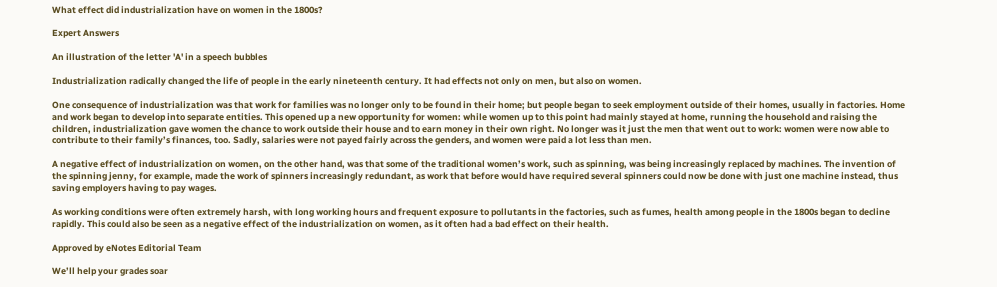What effect did industrialization have on women in the 1800s?

Expert Answers

An illustration of the letter 'A' in a speech bubbles

Industrialization radically changed the life of people in the early nineteenth century. It had effects not only on men, but also on women.

One consequence of industrialization was that work for families was no longer only to be found in their home; but people began to seek employment outside of their homes, usually in factories. Home and work began to develop into separate entities. This opened up a new opportunity for women: while women up to this point had mainly stayed at home, running the household and raising the children, industrialization gave women the chance to work outside their house and to earn money in their own right. No longer was it just the men that went out to work: women were now able to contribute to their family’s finances, too. Sadly, salaries were not payed fairly across the genders, and women were paid a lot less than men.

A negative effect of industrialization on women, on the other hand, was that some of the traditional women’s work, such as spinning, was being increasingly replaced by machines. The invention of the spinning jenny, for example, made the work of spinners increasingly redundant, as work that before would have required several spinners could now be done with just one machine instead, thus saving employers having to pay wages.

As working conditions were often extremely harsh, with long working hours and frequent exposure to pollutants in the factories, such as fumes, health among people in the 1800s began to decline rapidly. This could also be seen as a negative effect of the industrialization on women, as it often had a bad effect on their health.

Approved by eNotes Editorial Team

We’ll help your grades soar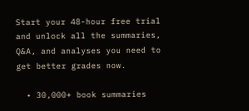Start your 48-hour free trial and unlock all the summaries, Q&A, and analyses you need to get better grades now.

  • 30,000+ book summaries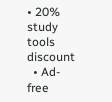• 20% study tools discount
  • Ad-free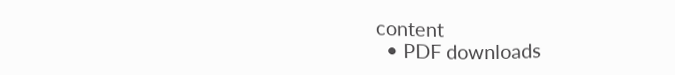content
  • PDF downloads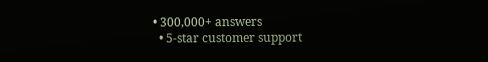• 300,000+ answers
  • 5-star customer support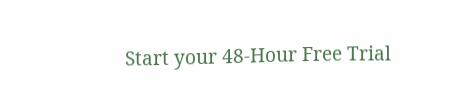Start your 48-Hour Free Trial